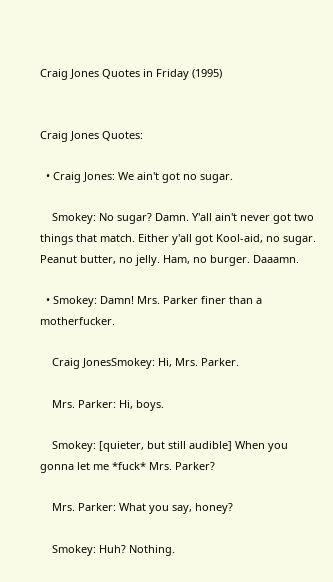Craig Jones Quotes in Friday (1995)


Craig Jones Quotes:

  • Craig Jones: We ain't got no sugar.

    Smokey: No sugar? Damn. Y'all ain't never got two things that match. Either y'all got Kool-aid, no sugar. Peanut butter, no jelly. Ham, no burger. Daaamn.

  • Smokey: Damn! Mrs. Parker finer than a motherfucker.

    Craig JonesSmokey: Hi, Mrs. Parker.

    Mrs. Parker: Hi, boys.

    Smokey: [quieter, but still audible] When you gonna let me *fuck* Mrs. Parker?

    Mrs. Parker: What you say, honey?

    Smokey: Huh? Nothing.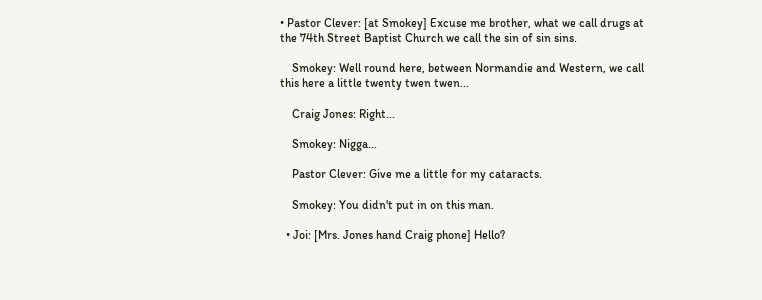• Pastor Clever: [at Smokey] Excuse me brother, what we call drugs at the 74th Street Baptist Church we call the sin of sin sins.

    Smokey: Well round here, between Normandie and Western, we call this here a little twenty twen twen...

    Craig Jones: Right...

    Smokey: Nigga...

    Pastor Clever: Give me a little for my cataracts.

    Smokey: You didn't put in on this man.

  • Joi: [Mrs. Jones hand Craig phone] Hello?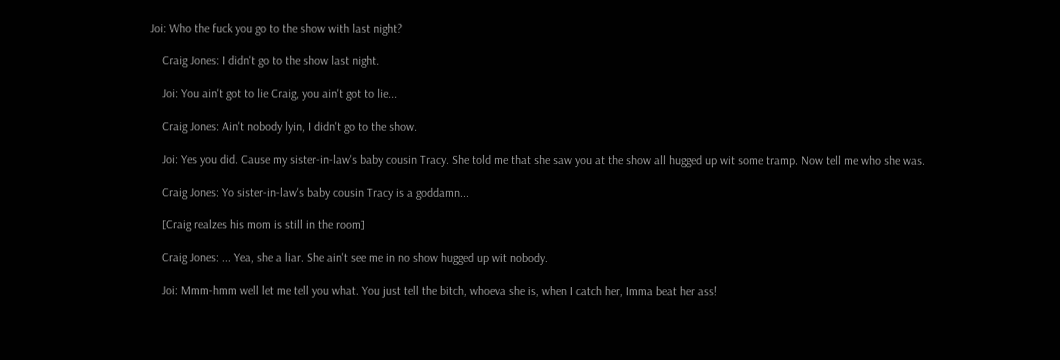Joi: Who the fuck you go to the show with last night?

    Craig Jones: I didn't go to the show last night.

    Joi: You ain't got to lie Craig, you ain't got to lie...

    Craig Jones: Ain't nobody lyin, I didn't go to the show.

    Joi: Yes you did. Cause my sister-in-law's baby cousin Tracy. She told me that she saw you at the show all hugged up wit some tramp. Now tell me who she was.

    Craig Jones: Yo sister-in-law's baby cousin Tracy is a goddamn...

    [Craig realzes his mom is still in the room]

    Craig Jones: ... Yea, she a liar. She ain't see me in no show hugged up wit nobody.

    Joi: Mmm-hmm well let me tell you what. You just tell the bitch, whoeva she is, when I catch her, Imma beat her ass!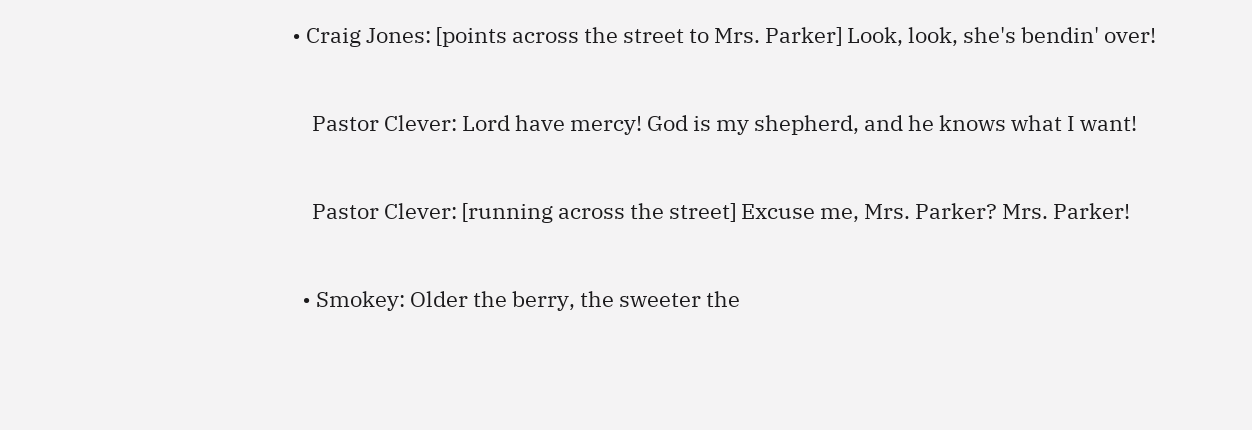• Craig Jones: [points across the street to Mrs. Parker] Look, look, she's bendin' over!

    Pastor Clever: Lord have mercy! God is my shepherd, and he knows what I want!

    Pastor Clever: [running across the street] Excuse me, Mrs. Parker? Mrs. Parker!

  • Smokey: Older the berry, the sweeter the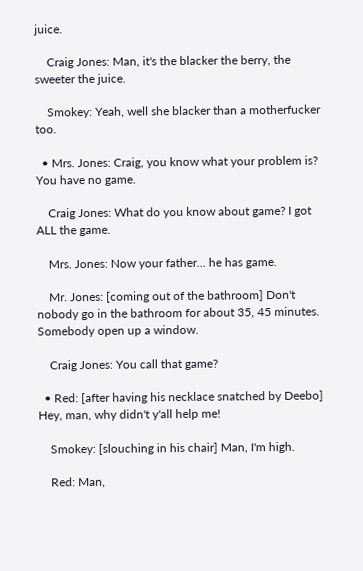juice.

    Craig Jones: Man, it's the blacker the berry, the sweeter the juice.

    Smokey: Yeah, well she blacker than a motherfucker too.

  • Mrs. Jones: Craig, you know what your problem is? You have no game.

    Craig Jones: What do you know about game? I got ALL the game.

    Mrs. Jones: Now your father... he has game.

    Mr. Jones: [coming out of the bathroom] Don't nobody go in the bathroom for about 35, 45 minutes. Somebody open up a window.

    Craig Jones: You call that game?

  • Red: [after having his necklace snatched by Deebo] Hey, man, why didn't y'all help me!

    Smokey: [slouching in his chair] Man, I'm high.

    Red: Man,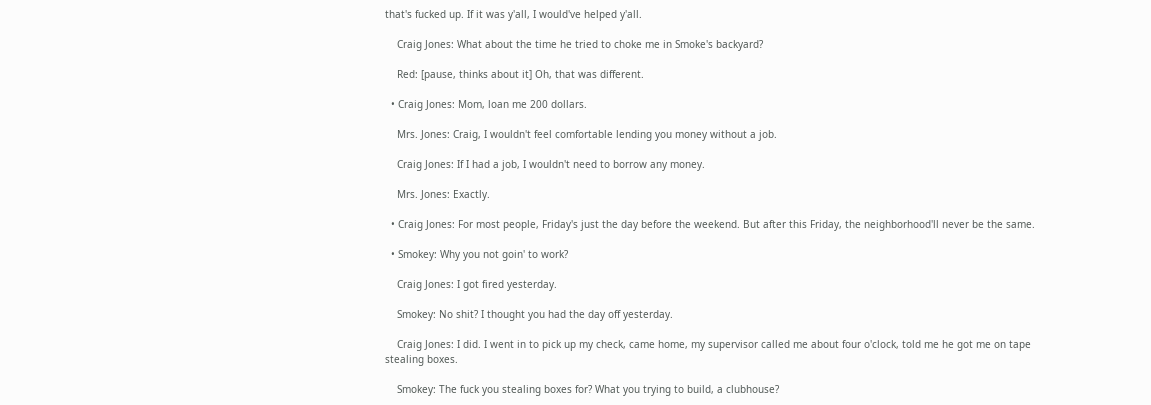that's fucked up. If it was y'all, I would've helped y'all.

    Craig Jones: What about the time he tried to choke me in Smoke's backyard?

    Red: [pause, thinks about it] Oh, that was different.

  • Craig Jones: Mom, loan me 200 dollars.

    Mrs. Jones: Craig, I wouldn't feel comfortable lending you money without a job.

    Craig Jones: If I had a job, I wouldn't need to borrow any money.

    Mrs. Jones: Exactly.

  • Craig Jones: For most people, Friday's just the day before the weekend. But after this Friday, the neighborhood'll never be the same.

  • Smokey: Why you not goin' to work?

    Craig Jones: I got fired yesterday.

    Smokey: No shit? I thought you had the day off yesterday.

    Craig Jones: I did. I went in to pick up my check, came home, my supervisor called me about four o'clock, told me he got me on tape stealing boxes.

    Smokey: The fuck you stealing boxes for? What you trying to build, a clubhouse?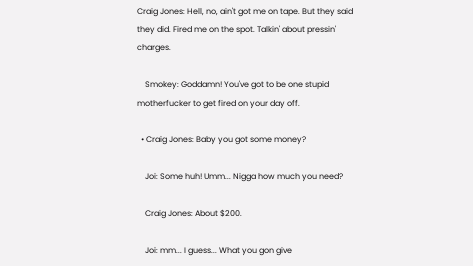Craig Jones: Hell, no, ain't got me on tape. But they said they did. Fired me on the spot. Talkin' about pressin' charges.

    Smokey: Goddamn! You've got to be one stupid motherfucker to get fired on your day off.

  • Craig Jones: Baby you got some money?

    Joi: Some huh! Umm... Nigga how much you need?

    Craig Jones: About $200.

    Joi: mm... I guess... What you gon give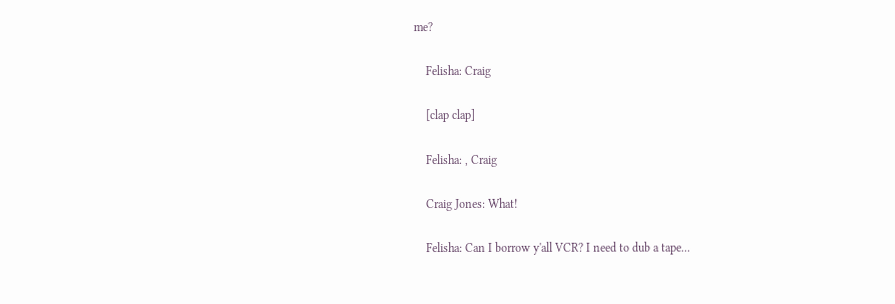me?

    Felisha: Craig

    [clap clap]

    Felisha: , Craig

    Craig Jones: What!

    Felisha: Can I borrow y'all VCR? I need to dub a tape...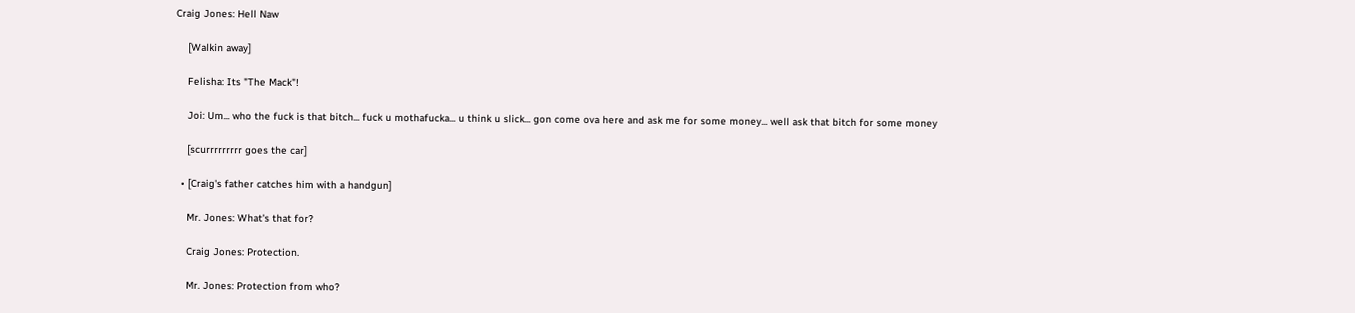Craig Jones: Hell Naw

    [Walkin away]

    Felisha: Its "The Mack"!

    Joi: Um... who the fuck is that bitch... fuck u mothafucka... u think u slick... gon come ova here and ask me for some money... well ask that bitch for some money

    [scurrrrrrrrr goes the car]

  • [Craig's father catches him with a handgun]

    Mr. Jones: What's that for?

    Craig Jones: Protection.

    Mr. Jones: Protection from who?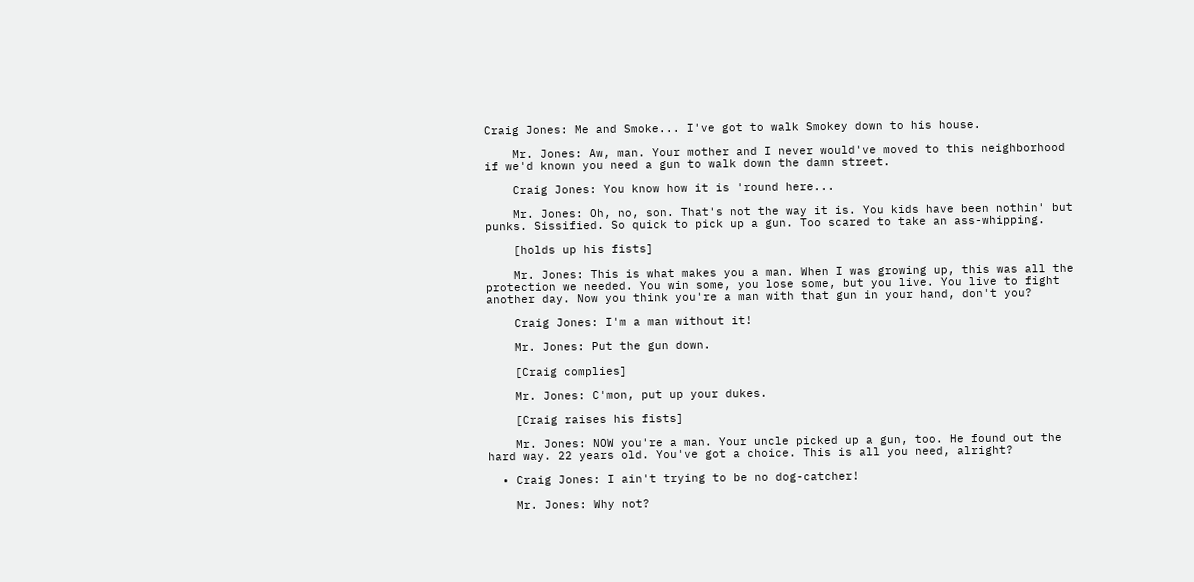Craig Jones: Me and Smoke... I've got to walk Smokey down to his house.

    Mr. Jones: Aw, man. Your mother and I never would've moved to this neighborhood if we'd known you need a gun to walk down the damn street.

    Craig Jones: You know how it is 'round here...

    Mr. Jones: Oh, no, son. That's not the way it is. You kids have been nothin' but punks. Sissified. So quick to pick up a gun. Too scared to take an ass-whipping.

    [holds up his fists]

    Mr. Jones: This is what makes you a man. When I was growing up, this was all the protection we needed. You win some, you lose some, but you live. You live to fight another day. Now you think you're a man with that gun in your hand, don't you?

    Craig Jones: I'm a man without it!

    Mr. Jones: Put the gun down.

    [Craig complies]

    Mr. Jones: C'mon, put up your dukes.

    [Craig raises his fists]

    Mr. Jones: NOW you're a man. Your uncle picked up a gun, too. He found out the hard way. 22 years old. You've got a choice. This is all you need, alright?

  • Craig Jones: I ain't trying to be no dog-catcher!

    Mr. Jones: Why not?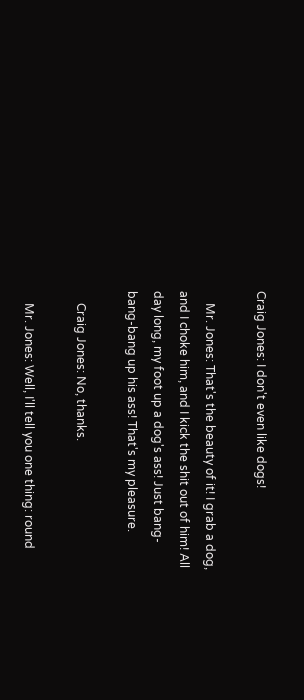Craig Jones: I don't even like dogs!

    Mr. Jones: That's the beauty of it! I grab a dog, and I choke him, and I kick the shit out of him! All day long, my foot up a dog's ass! Just bang-bang-bang up his ass! That's my pleasure.

    Craig Jones: No, thanks.

    Mr. Jones: Well, I'll tell you one thing: round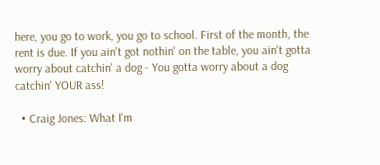here, you go to work, you go to school. First of the month, the rent is due. If you ain't got nothin' on the table, you ain't gotta worry about catchin' a dog - You gotta worry about a dog catchin' YOUR ass!

  • Craig Jones: What I'm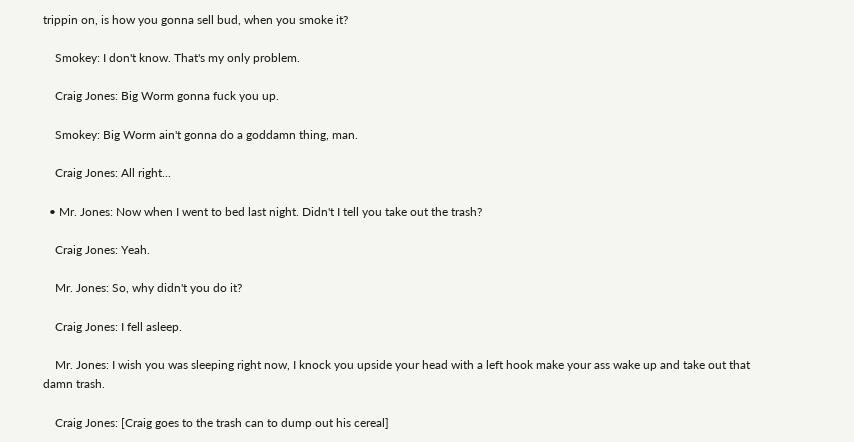trippin on, is how you gonna sell bud, when you smoke it?

    Smokey: I don't know. That's my only problem.

    Craig Jones: Big Worm gonna fuck you up.

    Smokey: Big Worm ain't gonna do a goddamn thing, man.

    Craig Jones: All right...

  • Mr. Jones: Now when I went to bed last night. Didn't I tell you take out the trash?

    Craig Jones: Yeah.

    Mr. Jones: So, why didn't you do it?

    Craig Jones: I fell asleep.

    Mr. Jones: I wish you was sleeping right now, I knock you upside your head with a left hook make your ass wake up and take out that damn trash.

    Craig Jones: [Craig goes to the trash can to dump out his cereal]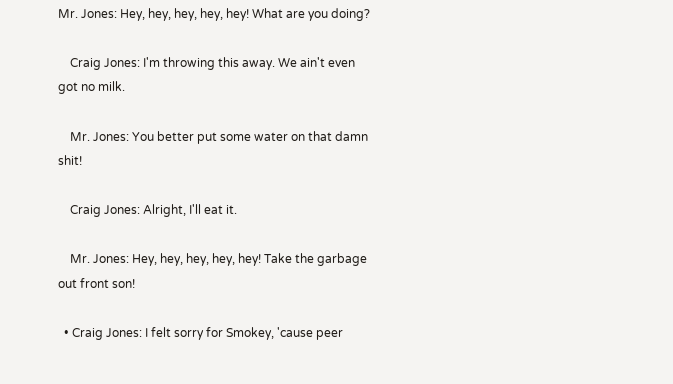Mr. Jones: Hey, hey, hey, hey, hey! What are you doing?

    Craig Jones: I'm throwing this away. We ain't even got no milk.

    Mr. Jones: You better put some water on that damn shit!

    Craig Jones: Alright, I'll eat it.

    Mr. Jones: Hey, hey, hey, hey, hey! Take the garbage out front son!

  • Craig Jones: I felt sorry for Smokey, 'cause peer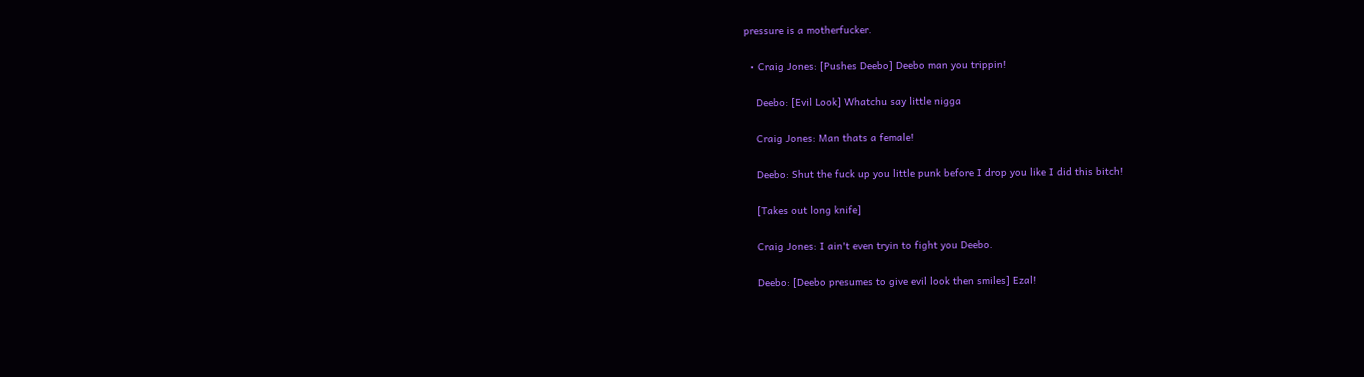pressure is a motherfucker.

  • Craig Jones: [Pushes Deebo] Deebo man you trippin!

    Deebo: [Evil Look] Whatchu say little nigga

    Craig Jones: Man thats a female!

    Deebo: Shut the fuck up you little punk before I drop you like I did this bitch!

    [Takes out long knife]

    Craig Jones: I ain't even tryin to fight you Deebo.

    Deebo: [Deebo presumes to give evil look then smiles] Ezal!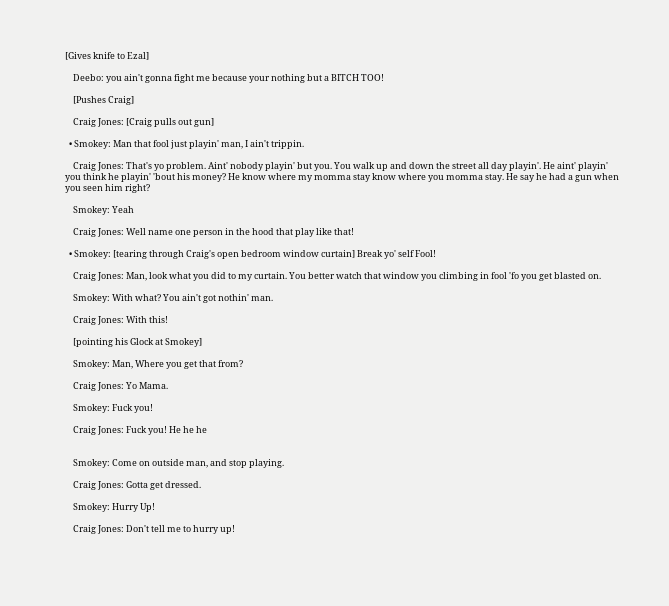[Gives knife to Ezal]

    Deebo: you ain't gonna fight me because your nothing but a BITCH TOO!

    [Pushes Craig]

    Craig Jones: [Craig pulls out gun]

  • Smokey: Man that fool just playin' man, I ain't trippin.

    Craig Jones: That's yo problem. Aint' nobody playin' but you. You walk up and down the street all day playin'. He aint' playin' you think he playin' 'bout his money? He know where my momma stay know where you momma stay. He say he had a gun when you seen him right?

    Smokey: Yeah

    Craig Jones: Well name one person in the hood that play like that!

  • Smokey: [tearing through Craig's open bedroom window curtain] Break yo' self Fool!

    Craig Jones: Man, look what you did to my curtain. You better watch that window you climbing in fool 'fo you get blasted on.

    Smokey: With what? You ain't got nothin' man.

    Craig Jones: With this!

    [pointing his Glock at Smokey]

    Smokey: Man, Where you get that from?

    Craig Jones: Yo Mama.

    Smokey: Fuck you!

    Craig Jones: Fuck you! He he he


    Smokey: Come on outside man, and stop playing.

    Craig Jones: Gotta get dressed.

    Smokey: Hurry Up!

    Craig Jones: Don't tell me to hurry up!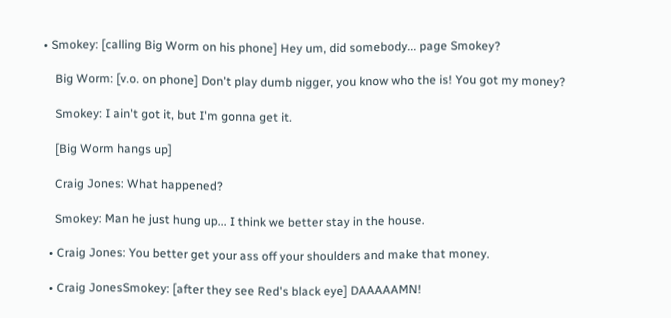• Smokey: [calling Big Worm on his phone] Hey um, did somebody... page Smokey?

    Big Worm: [v.o. on phone] Don't play dumb nigger, you know who the is! You got my money?

    Smokey: I ain't got it, but I'm gonna get it.

    [Big Worm hangs up]

    Craig Jones: What happened?

    Smokey: Man he just hung up... I think we better stay in the house.

  • Craig Jones: You better get your ass off your shoulders and make that money.

  • Craig JonesSmokey: [after they see Red's black eye] DAAAAAMN!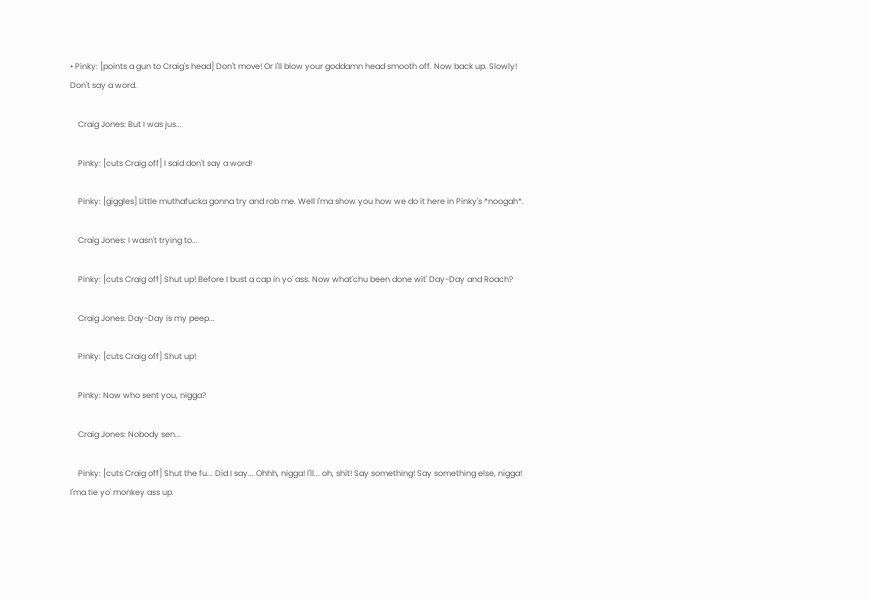• Pinky: [points a gun to Craig's head] Don't move! Or I'll blow your goddamn head smooth off. Now back up. Slowly! Don't say a word.

    Craig Jones: But I was jus...

    Pinky: [cuts Craig off] I said don't say a word!

    Pinky: [giggles] Little muthafucka gonna try and rob me. Well I'ma show you how we do it here in Pinky's *noogah*.

    Craig Jones: I wasn't trying to...

    Pinky: [cuts Craig off] Shut up! Before I bust a cap in yo' ass. Now what'chu been done wit' Day-Day and Roach?

    Craig Jones: Day-Day is my peep...

    Pinky: [cuts Craig off] Shut up!

    Pinky: Now who sent you, nigga?

    Craig Jones: Nobody sen...

    Pinky: [cuts Craig off] Shut the fu... Did I say... Ohhh, nigga! I'll... oh, shit! Say something! Say something else, nigga! I'ma tie yo' monkey ass up.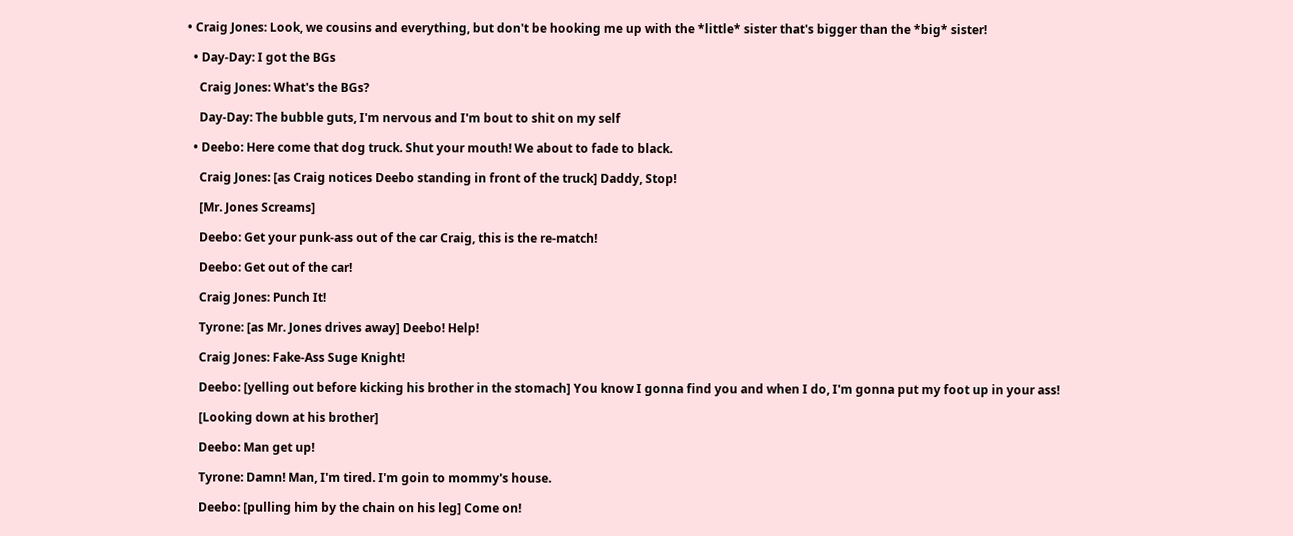• Craig Jones: Look, we cousins and everything, but don't be hooking me up with the *little* sister that's bigger than the *big* sister!

  • Day-Day: I got the BGs

    Craig Jones: What's the BGs?

    Day-Day: The bubble guts, I'm nervous and I'm bout to shit on my self

  • Deebo: Here come that dog truck. Shut your mouth! We about to fade to black.

    Craig Jones: [as Craig notices Deebo standing in front of the truck] Daddy, Stop!

    [Mr. Jones Screams]

    Deebo: Get your punk-ass out of the car Craig, this is the re-match!

    Deebo: Get out of the car!

    Craig Jones: Punch It!

    Tyrone: [as Mr. Jones drives away] Deebo! Help!

    Craig Jones: Fake-Ass Suge Knight!

    Deebo: [yelling out before kicking his brother in the stomach] You know I gonna find you and when I do, I'm gonna put my foot up in your ass!

    [Looking down at his brother]

    Deebo: Man get up!

    Tyrone: Damn! Man, I'm tired. I'm goin to mommy's house.

    Deebo: [pulling him by the chain on his leg] Come on!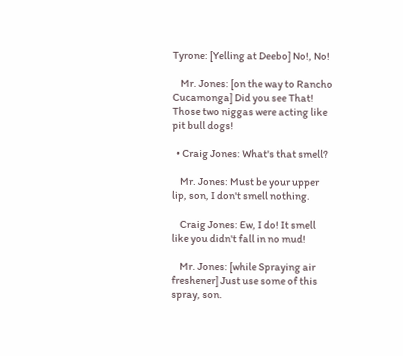Tyrone: [Yelling at Deebo] No!, No!

    Mr. Jones: [on the way to Rancho Cucamonga] Did you see That! Those two niggas were acting like pit bull dogs!

  • Craig Jones: What's that smell?

    Mr. Jones: Must be your upper lip, son, I don't smell nothing.

    Craig Jones: Ew, I do! It smell like you didn't fall in no mud!

    Mr. Jones: [while Spraying air freshener] Just use some of this spray, son.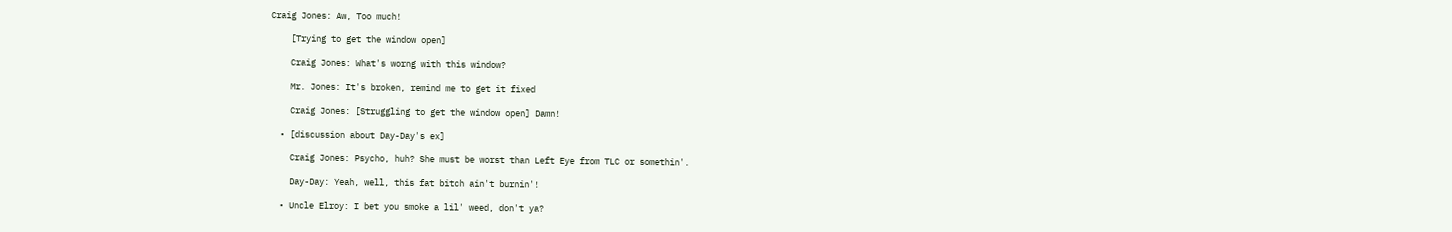Craig Jones: Aw, Too much!

    [Trying to get the window open]

    Craig Jones: What's worng with this window?

    Mr. Jones: It's broken, remind me to get it fixed

    Craig Jones: [Struggling to get the window open] Damn!

  • [discussion about Day-Day's ex]

    Craig Jones: Psycho, huh? She must be worst than Left Eye from TLC or somethin'.

    Day-Day: Yeah, well, this fat bitch ain't burnin'!

  • Uncle Elroy: I bet you smoke a lil' weed, don't ya?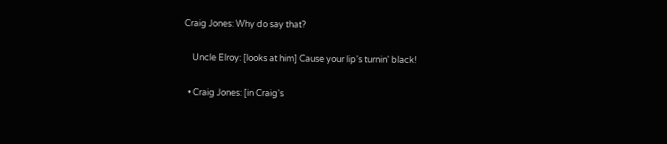Craig Jones: Why do say that?

    Uncle Elroy: [looks at him] Cause your lip's turnin' black!

  • Craig Jones: [in Craig's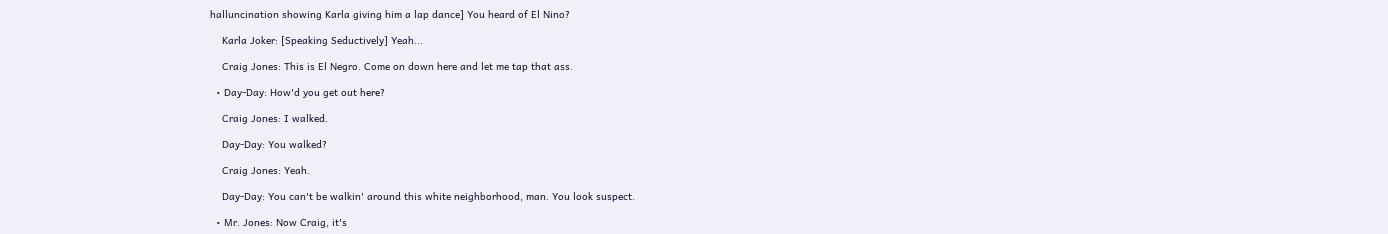halluncination showing Karla giving him a lap dance] You heard of El Nino?

    Karla Joker: [Speaking Seductively] Yeah...

    Craig Jones: This is El Negro. Come on down here and let me tap that ass.

  • Day-Day: How'd you get out here?

    Craig Jones: I walked.

    Day-Day: You walked?

    Craig Jones: Yeah.

    Day-Day: You can't be walkin' around this white neighborhood, man. You look suspect.

  • Mr. Jones: Now Craig, it's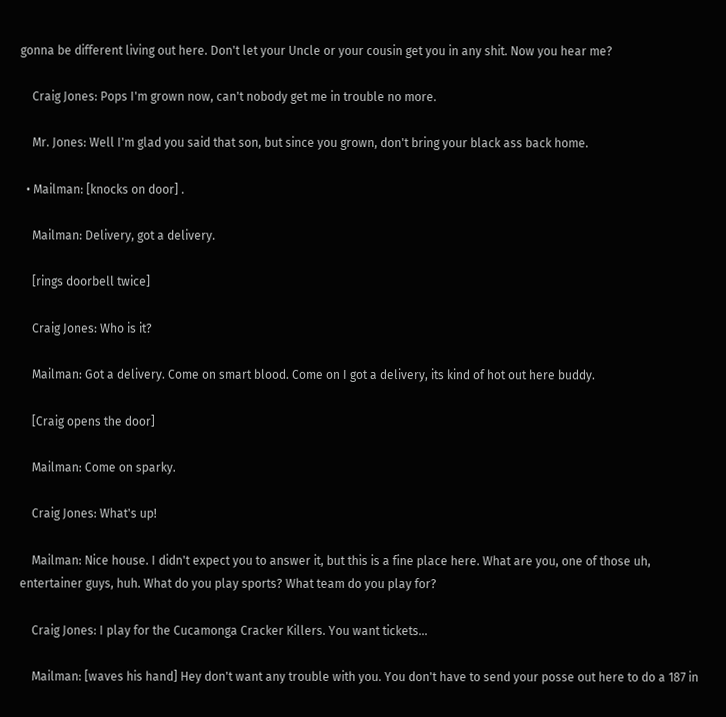gonna be different living out here. Don't let your Uncle or your cousin get you in any shit. Now you hear me?

    Craig Jones: Pops I'm grown now, can't nobody get me in trouble no more.

    Mr. Jones: Well I'm glad you said that son, but since you grown, don't bring your black ass back home.

  • Mailman: [knocks on door] .

    Mailman: Delivery, got a delivery.

    [rings doorbell twice]

    Craig Jones: Who is it?

    Mailman: Got a delivery. Come on smart blood. Come on I got a delivery, its kind of hot out here buddy.

    [Craig opens the door]

    Mailman: Come on sparky.

    Craig Jones: What's up!

    Mailman: Nice house. I didn't expect you to answer it, but this is a fine place here. What are you, one of those uh, entertainer guys, huh. What do you play sports? What team do you play for?

    Craig Jones: I play for the Cucamonga Cracker Killers. You want tickets...

    Mailman: [waves his hand] Hey don't want any trouble with you. You don't have to send your posse out here to do a 187 in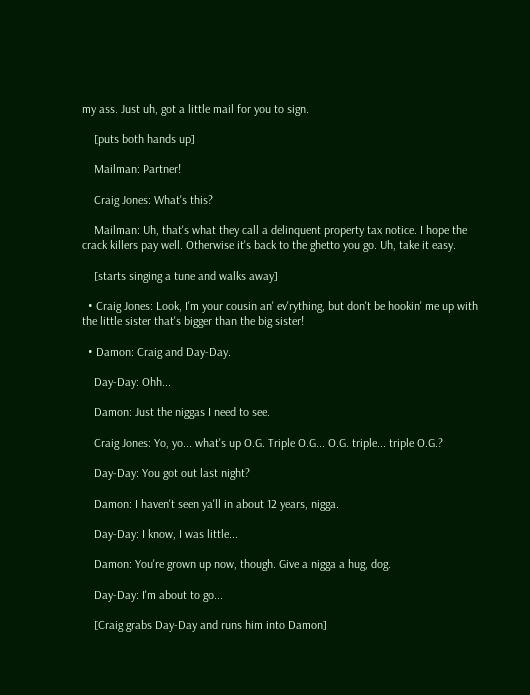my ass. Just uh, got a little mail for you to sign.

    [puts both hands up]

    Mailman: Partner!

    Craig Jones: What's this?

    Mailman: Uh, that's what they call a delinquent property tax notice. I hope the crack killers pay well. Otherwise it's back to the ghetto you go. Uh, take it easy.

    [starts singing a tune and walks away]

  • Craig Jones: Look, I'm your cousin an' ev'rything, but don't be hookin' me up with the little sister that's bigger than the big sister!

  • Damon: Craig and Day-Day.

    Day-Day: Ohh...

    Damon: Just the niggas I need to see.

    Craig Jones: Yo, yo... what's up O.G. Triple O.G... O.G. triple... triple O.G.?

    Day-Day: You got out last night?

    Damon: I haven't seen ya'll in about 12 years, nigga.

    Day-Day: I know, I was little...

    Damon: You're grown up now, though. Give a nigga a hug, dog.

    Day-Day: I'm about to go...

    [Craig grabs Day-Day and runs him into Damon]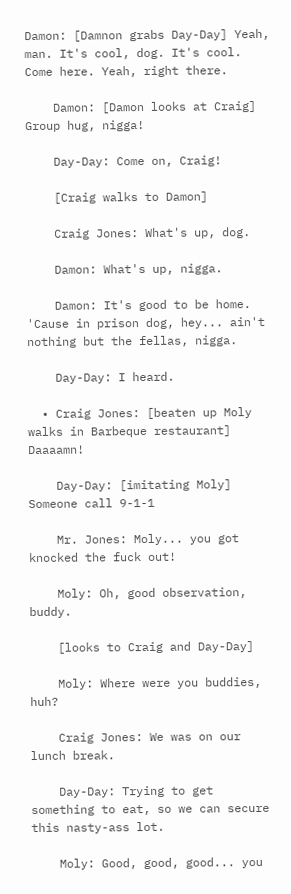Damon: [Damnon grabs Day-Day] Yeah, man. It's cool, dog. It's cool. Come here. Yeah, right there.

    Damon: [Damon looks at Craig] Group hug, nigga!

    Day-Day: Come on, Craig!

    [Craig walks to Damon]

    Craig Jones: What's up, dog.

    Damon: What's up, nigga.

    Damon: It's good to be home. 'Cause in prison dog, hey... ain't nothing but the fellas, nigga.

    Day-Day: I heard.

  • Craig Jones: [beaten up Moly walks in Barbeque restaurant] Daaaamn!

    Day-Day: [imitating Moly] Someone call 9-1-1

    Mr. Jones: Moly... you got knocked the fuck out!

    Moly: Oh, good observation, buddy.

    [looks to Craig and Day-Day]

    Moly: Where were you buddies, huh?

    Craig Jones: We was on our lunch break.

    Day-Day: Trying to get something to eat, so we can secure this nasty-ass lot.

    Moly: Good, good, good... you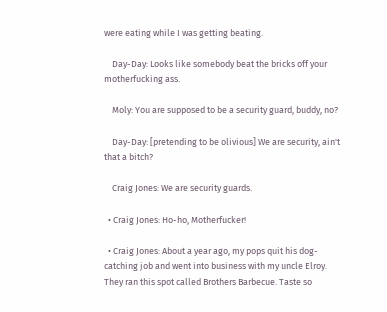were eating while I was getting beating.

    Day-Day: Looks like somebody beat the bricks off your motherfucking ass.

    Moly: You are supposed to be a security guard, buddy, no?

    Day-Day: [pretending to be olivious] We are security, ain't that a bitch?

    Craig Jones: We are security guards.

  • Craig Jones: Ho-ho, Motherfucker!

  • Craig Jones: About a year ago, my pops quit his dog-catching job and went into business with my uncle Elroy. They ran this spot called Brothers Barbecue. Taste so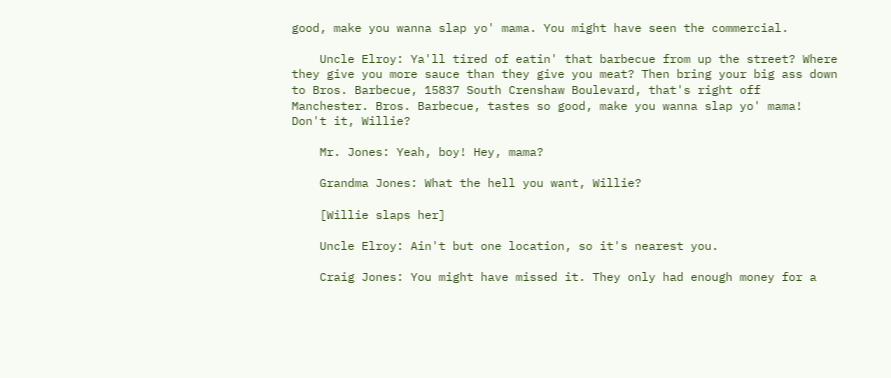good, make you wanna slap yo' mama. You might have seen the commercial.

    Uncle Elroy: Ya'll tired of eatin' that barbecue from up the street? Where they give you more sauce than they give you meat? Then bring your big ass down to Bros. Barbecue, 15837 South Crenshaw Boulevard, that's right off Manchester. Bros. Barbecue, tastes so good, make you wanna slap yo' mama! Don't it, Willie?

    Mr. Jones: Yeah, boy! Hey, mama?

    Grandma Jones: What the hell you want, Willie?

    [Willie slaps her]

    Uncle Elroy: Ain't but one location, so it's nearest you.

    Craig Jones: You might have missed it. They only had enough money for a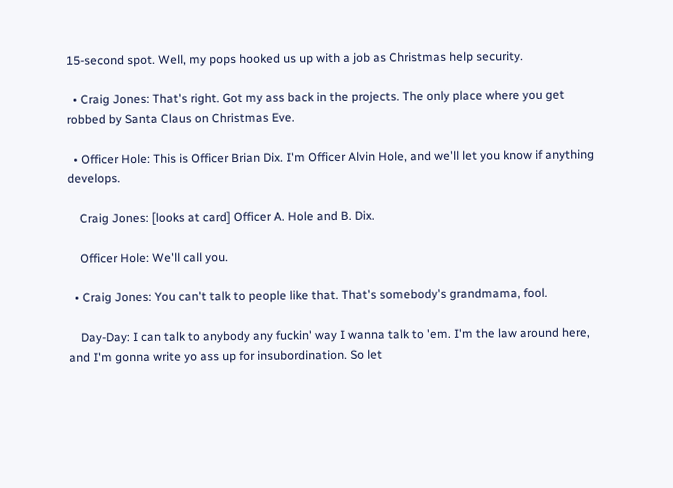15-second spot. Well, my pops hooked us up with a job as Christmas help security.

  • Craig Jones: That's right. Got my ass back in the projects. The only place where you get robbed by Santa Claus on Christmas Eve.

  • Officer Hole: This is Officer Brian Dix. I'm Officer Alvin Hole, and we'll let you know if anything develops.

    Craig Jones: [looks at card] Officer A. Hole and B. Dix.

    Officer Hole: We'll call you.

  • Craig Jones: You can't talk to people like that. That's somebody's grandmama, fool.

    Day-Day: I can talk to anybody any fuckin' way I wanna talk to 'em. I'm the law around here, and I'm gonna write yo ass up for insubordination. So let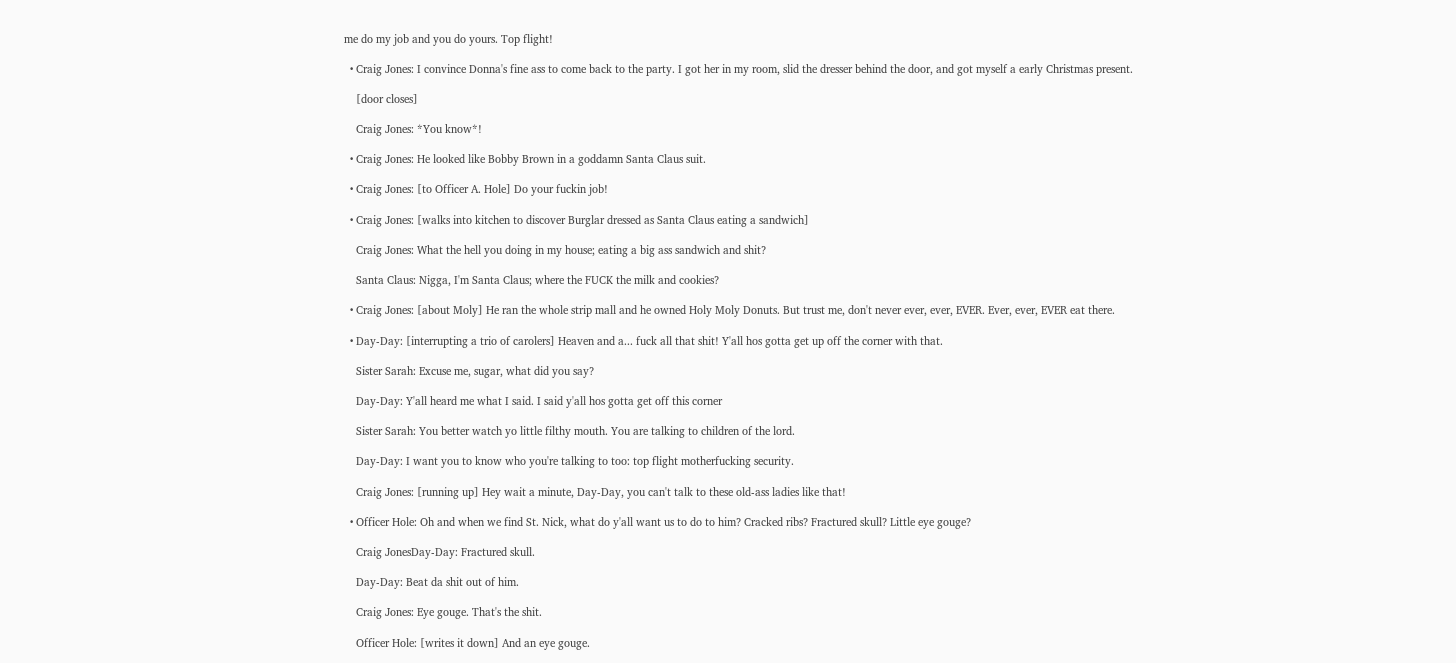me do my job and you do yours. Top flight!

  • Craig Jones: I convince Donna's fine ass to come back to the party. I got her in my room, slid the dresser behind the door, and got myself a early Christmas present.

    [door closes]

    Craig Jones: *You know*!

  • Craig Jones: He looked like Bobby Brown in a goddamn Santa Claus suit.

  • Craig Jones: [to Officer A. Hole] Do your fuckin job!

  • Craig Jones: [walks into kitchen to discover Burglar dressed as Santa Claus eating a sandwich]

    Craig Jones: What the hell you doing in my house; eating a big ass sandwich and shit?

    Santa Claus: Nigga, I'm Santa Claus; where the FUCK the milk and cookies?

  • Craig Jones: [about Moly] He ran the whole strip mall and he owned Holy Moly Donuts. But trust me, don't never ever, ever, EVER. Ever, ever, EVER eat there.

  • Day-Day: [interrupting a trio of carolers] Heaven and a... fuck all that shit! Y'all hos gotta get up off the corner with that.

    Sister Sarah: Excuse me, sugar, what did you say?

    Day-Day: Y'all heard me what I said. I said y'all hos gotta get off this corner

    Sister Sarah: You better watch yo little filthy mouth. You are talking to children of the lord.

    Day-Day: I want you to know who you're talking to too: top flight motherfucking security.

    Craig Jones: [running up] Hey wait a minute, Day-Day, you can't talk to these old-ass ladies like that!

  • Officer Hole: Oh and when we find St. Nick, what do y'all want us to do to him? Cracked ribs? Fractured skull? Little eye gouge?

    Craig JonesDay-Day: Fractured skull.

    Day-Day: Beat da shit out of him.

    Craig Jones: Eye gouge. That's the shit.

    Officer Hole: [writes it down] And an eye gouge.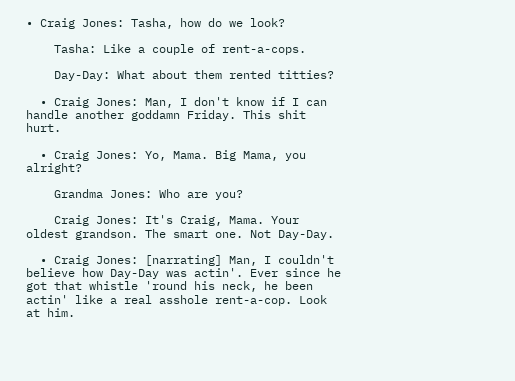• Craig Jones: Tasha, how do we look?

    Tasha: Like a couple of rent-a-cops.

    Day-Day: What about them rented titties?

  • Craig Jones: Man, I don't know if I can handle another goddamn Friday. This shit hurt.

  • Craig Jones: Yo, Mama. Big Mama, you alright?

    Grandma Jones: Who are you?

    Craig Jones: It's Craig, Mama. Your oldest grandson. The smart one. Not Day-Day.

  • Craig Jones: [narrating] Man, I couldn't believe how Day-Day was actin'. Ever since he got that whistle 'round his neck, he been actin' like a real asshole rent-a-cop. Look at him.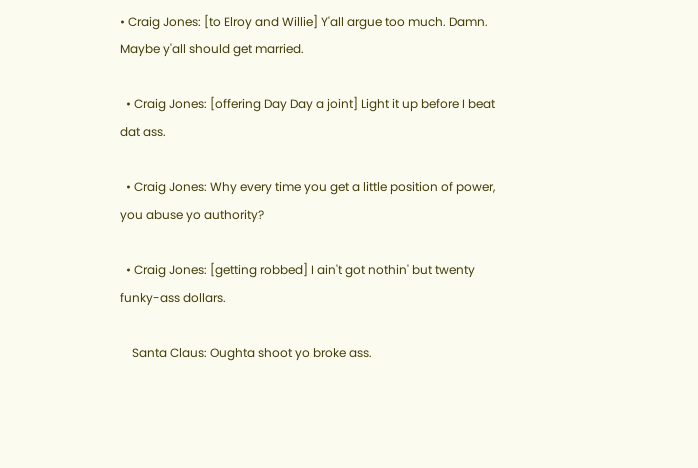• Craig Jones: [to Elroy and Willie] Y'all argue too much. Damn. Maybe y'all should get married.

  • Craig Jones: [offering Day Day a joint] Light it up before I beat dat ass.

  • Craig Jones: Why every time you get a little position of power, you abuse yo authority?

  • Craig Jones: [getting robbed] I ain't got nothin' but twenty funky-ass dollars.

    Santa Claus: Oughta shoot yo broke ass.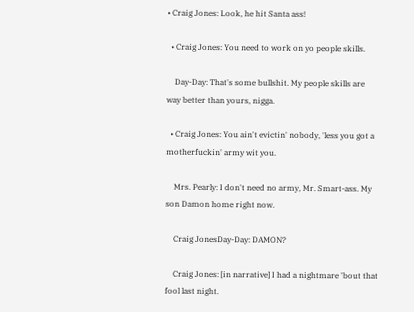• Craig Jones: Look, he hit Santa ass!

  • Craig Jones: You need to work on yo people skills.

    Day-Day: That's some bullshit. My people skills are way better than yours, nigga.

  • Craig Jones: You ain't evictin' nobody, 'less you got a motherfuckin' army wit you.

    Mrs. Pearly: I don't need no army, Mr. Smart-ass. My son Damon home right now.

    Craig JonesDay-Day: DAMON?

    Craig Jones: [in narrative] I had a nightmare 'bout that fool last night.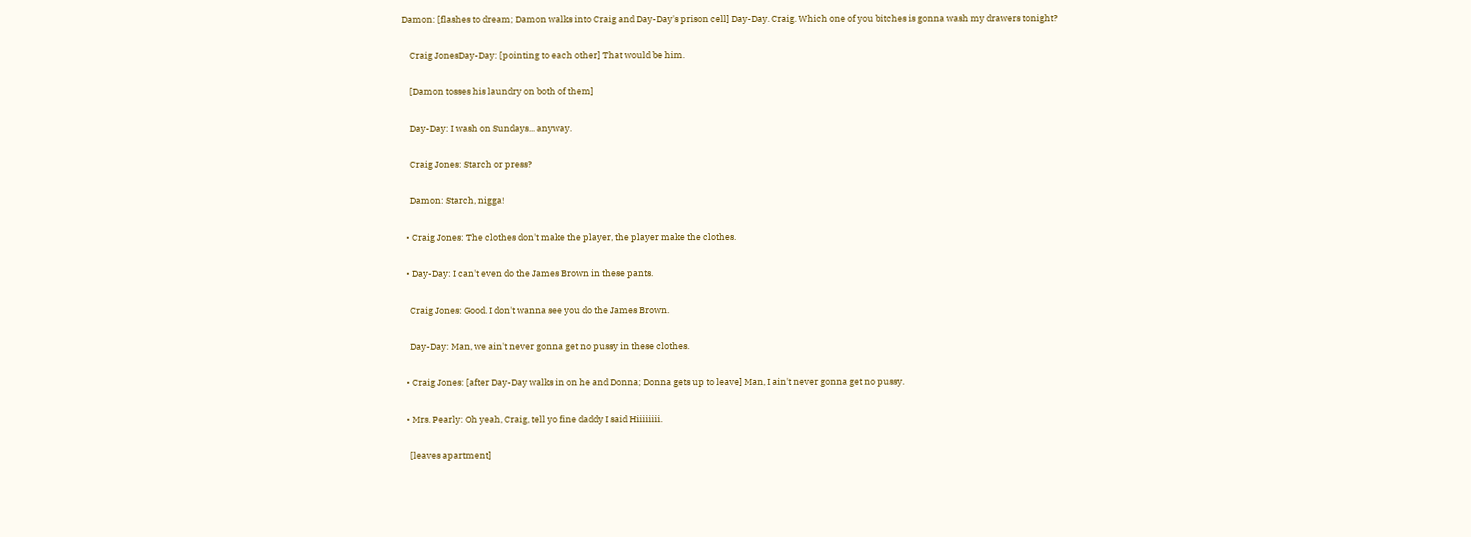Damon: [flashes to dream; Damon walks into Craig and Day-Day's prison cell] Day-Day. Craig. Which one of you bitches is gonna wash my drawers tonight?

    Craig JonesDay-Day: [pointing to each other] That would be him.

    [Damon tosses his laundry on both of them]

    Day-Day: I wash on Sundays... anyway.

    Craig Jones: Starch or press?

    Damon: Starch, nigga!

  • Craig Jones: The clothes don't make the player, the player make the clothes.

  • Day-Day: I can't even do the James Brown in these pants.

    Craig Jones: Good. I don't wanna see you do the James Brown.

    Day-Day: Man, we ain't never gonna get no pussy in these clothes.

  • Craig Jones: [after Day-Day walks in on he and Donna; Donna gets up to leave] Man, I ain't never gonna get no pussy.

  • Mrs. Pearly: Oh yeah, Craig, tell yo fine daddy I said Hiiiiiiii.

    [leaves apartment]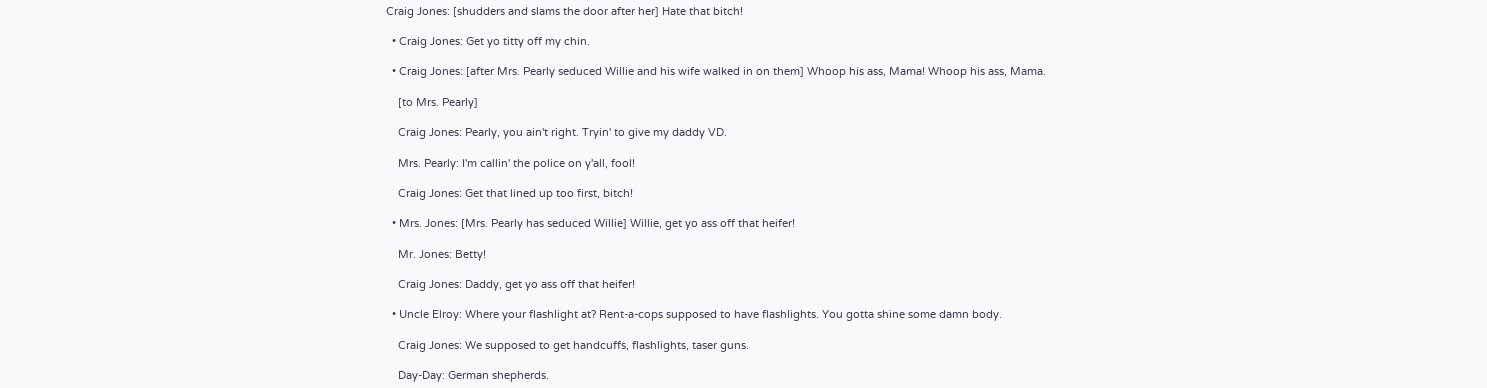Craig Jones: [shudders and slams the door after her] Hate that bitch!

  • Craig Jones: Get yo titty off my chin.

  • Craig Jones: [after Mrs. Pearly seduced Willie and his wife walked in on them] Whoop his ass, Mama! Whoop his ass, Mama.

    [to Mrs. Pearly]

    Craig Jones: Pearly, you ain't right. Tryin' to give my daddy VD.

    Mrs. Pearly: I'm callin' the police on y'all, fool!

    Craig Jones: Get that lined up too first, bitch!

  • Mrs. Jones: [Mrs. Pearly has seduced Willie] Willie, get yo ass off that heifer!

    Mr. Jones: Betty!

    Craig Jones: Daddy, get yo ass off that heifer!

  • Uncle Elroy: Where your flashlight at? Rent-a-cops supposed to have flashlights. You gotta shine some damn body.

    Craig Jones: We supposed to get handcuffs, flashlights, taser guns.

    Day-Day: German shepherds.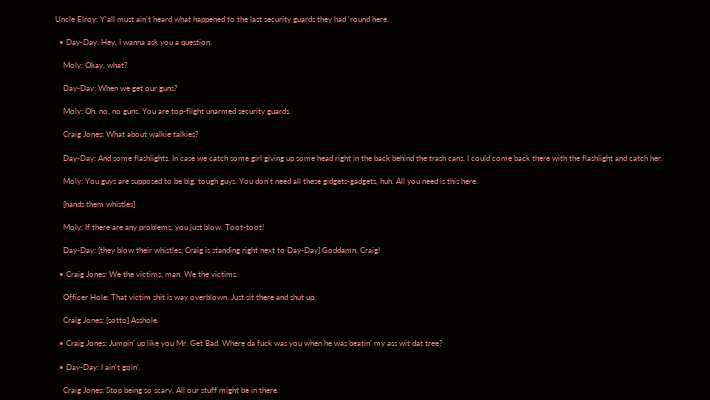Uncle Elroy: Y'all must ain't heard what happened to the last security guards they had 'round here.

  • Day-Day: Hey, I wanna ask you a question.

    Moly: Okay, what?

    Day-Day: When we get our guns?

    Moly: Oh, no, no guns. You are top-flight unarmed security guards.

    Craig Jones: What about walkie talkies?

    Day-Day: And some flashlights. In case we catch some girl giving up some head right in the back behind the trash cans, I could come back there with the flashlight and catch her.

    Moly: You guys are supposed to be big, tough guys. You don't need all these gidgets-gadgets, huh. All you need is this here.

    [hands them whistles]

    Moly: If there are any problems, you just blow. Toot-toot!

    Day-Day: [they blow their whistles; Craig is standing right next to Day-Day] Goddamn, Craig!

  • Craig Jones: We the victims, man. We the victims.

    Officer Hole: That victim shit is way overblown. Just sit there and shut up.

    Craig Jones: [sotto] Asshole.

  • Craig Jones: Jumpin' up like you Mr. Get Bad. Where da fuck was you when he was beatin' my ass wit dat tree?

  • Day-Day: I ain't goin'.

    Craig Jones: Stop being so scary. All our stuff might be in there.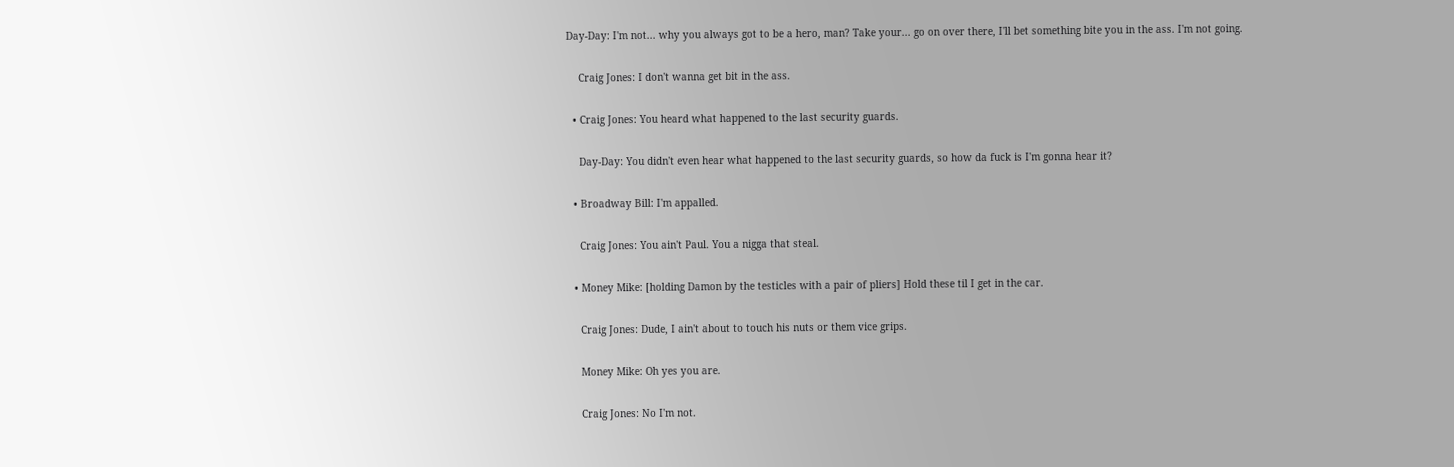Day-Day: I'm not... why you always got to be a hero, man? Take your... go on over there, I'll bet something bite you in the ass. I'm not going.

    Craig Jones: I don't wanna get bit in the ass.

  • Craig Jones: You heard what happened to the last security guards.

    Day-Day: You didn't even hear what happened to the last security guards, so how da fuck is I'm gonna hear it?

  • Broadway Bill: I'm appalled.

    Craig Jones: You ain't Paul. You a nigga that steal.

  • Money Mike: [holding Damon by the testicles with a pair of pliers] Hold these til I get in the car.

    Craig Jones: Dude, I ain't about to touch his nuts or them vice grips.

    Money Mike: Oh yes you are.

    Craig Jones: No I'm not.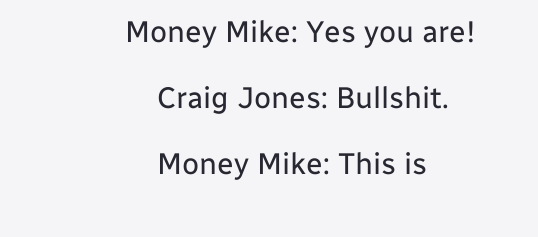Money Mike: Yes you are!

    Craig Jones: Bullshit.

    Money Mike: This is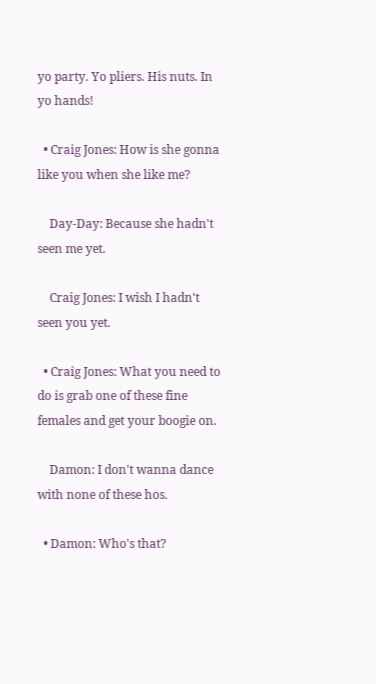yo party. Yo pliers. His nuts. In yo hands!

  • Craig Jones: How is she gonna like you when she like me?

    Day-Day: Because she hadn't seen me yet.

    Craig Jones: I wish I hadn't seen you yet.

  • Craig Jones: What you need to do is grab one of these fine females and get your boogie on.

    Damon: I don't wanna dance with none of these hos.

  • Damon: Who's that?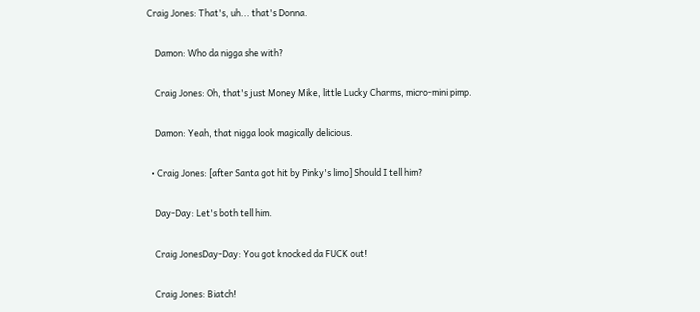Craig Jones: That's, uh... that's Donna.

    Damon: Who da nigga she with?

    Craig Jones: Oh, that's just Money Mike, little Lucky Charms, micro-mini pimp.

    Damon: Yeah, that nigga look magically delicious.

  • Craig Jones: [after Santa got hit by Pinky's limo] Should I tell him?

    Day-Day: Let's both tell him.

    Craig JonesDay-Day: You got knocked da FUCK out!

    Craig Jones: Biatch!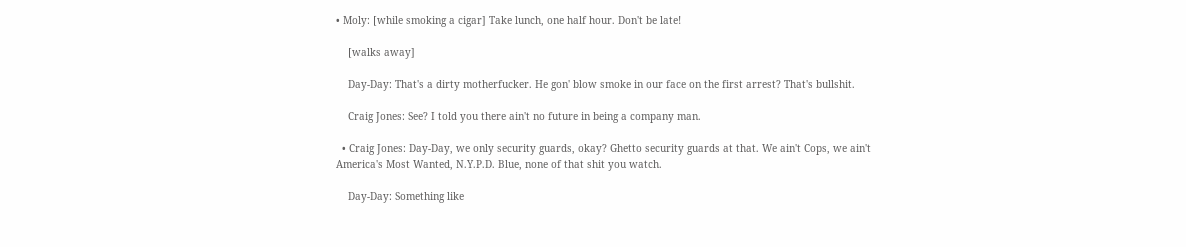• Moly: [while smoking a cigar] Take lunch, one half hour. Don't be late!

    [walks away]

    Day-Day: That's a dirty motherfucker. He gon' blow smoke in our face on the first arrest? That's bullshit.

    Craig Jones: See? I told you there ain't no future in being a company man.

  • Craig Jones: Day-Day, we only security guards, okay? Ghetto security guards at that. We ain't Cops, we ain't America's Most Wanted, N.Y.P.D. Blue, none of that shit you watch.

    Day-Day: Something like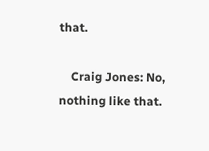that.

    Craig Jones: No, nothing like that.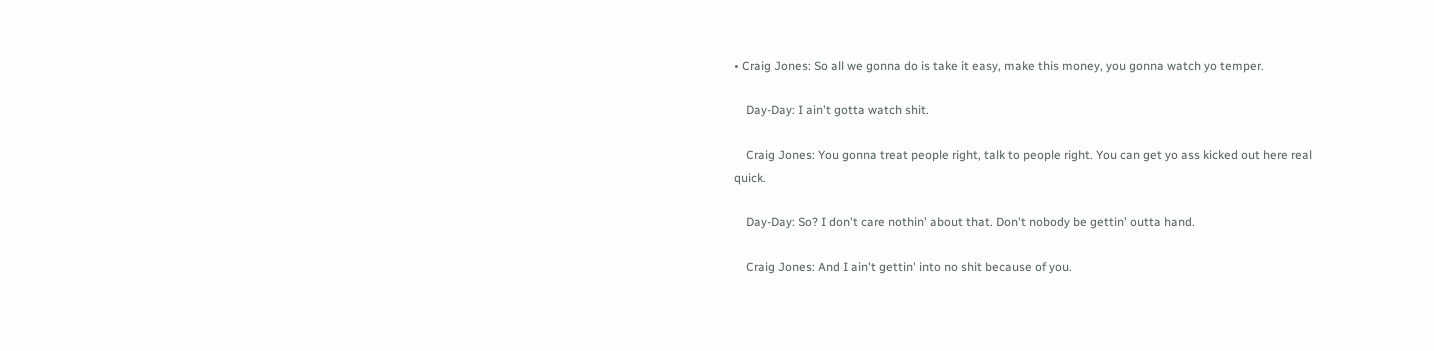• Craig Jones: So all we gonna do is take it easy, make this money, you gonna watch yo temper.

    Day-Day: I ain't gotta watch shit.

    Craig Jones: You gonna treat people right, talk to people right. You can get yo ass kicked out here real quick.

    Day-Day: So? I don't care nothin' about that. Don't nobody be gettin' outta hand.

    Craig Jones: And I ain't gettin' into no shit because of you.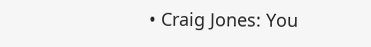• Craig Jones: You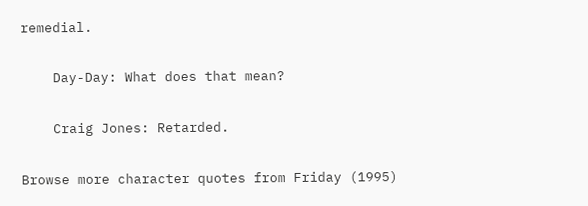remedial.

    Day-Day: What does that mean?

    Craig Jones: Retarded.

Browse more character quotes from Friday (1995)